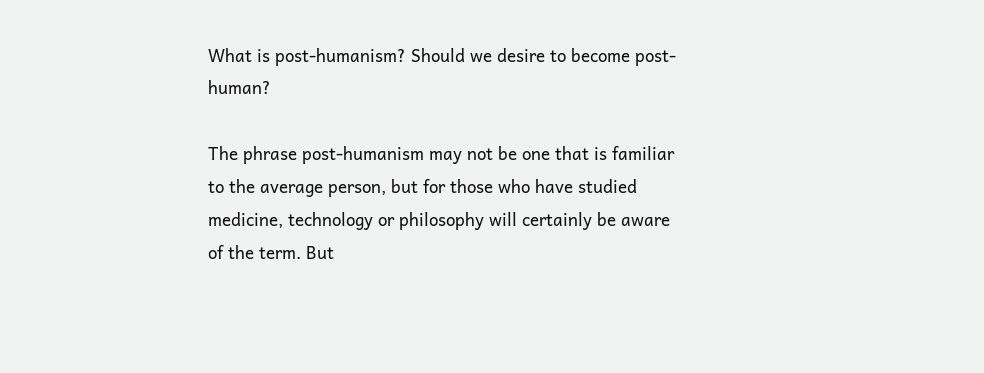What is post-humanism? Should we desire to become post-human?

The phrase post-humanism may not be one that is familiar to the average person, but for those who have studied medicine, technology or philosophy will certainly be aware of the term. But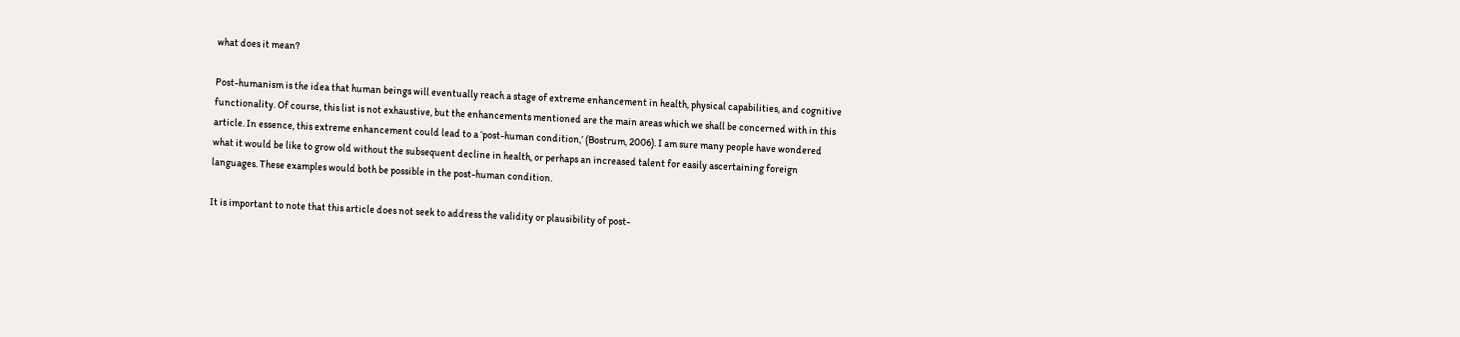what does it mean?

Post-humanism is the idea that human beings will eventually reach a stage of extreme enhancement in health, physical capabilities, and cognitive functionality. Of course, this list is not exhaustive, but the enhancements mentioned are the main areas which we shall be concerned with in this article. In essence, this extreme enhancement could lead to a ‘post-human condition,’ (Bostrum, 2006). I am sure many people have wondered what it would be like to grow old without the subsequent decline in health, or perhaps an increased talent for easily ascertaining foreign languages. These examples would both be possible in the post-human condition.

It is important to note that this article does not seek to address the validity or plausibility of post-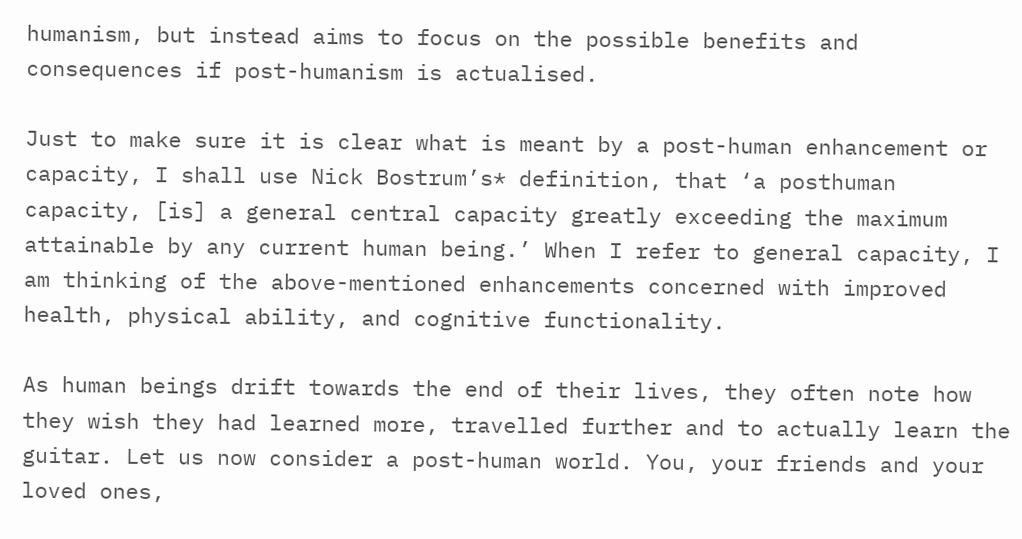humanism, but instead aims to focus on the possible benefits and consequences if post-humanism is actualised.

Just to make sure it is clear what is meant by a post-human enhancement or capacity, I shall use Nick Bostrum’s* definition, that ‘a posthuman capacity, [is] a general central capacity greatly exceeding the maximum attainable by any current human being.’ When I refer to general capacity, I am thinking of the above-mentioned enhancements concerned with improved health, physical ability, and cognitive functionality.

As human beings drift towards the end of their lives, they often note how they wish they had learned more, travelled further and to actually learn the guitar. Let us now consider a post-human world. You, your friends and your loved ones,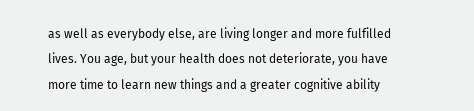as well as everybody else, are living longer and more fulfilled lives. You age, but your health does not deteriorate, you have more time to learn new things and a greater cognitive ability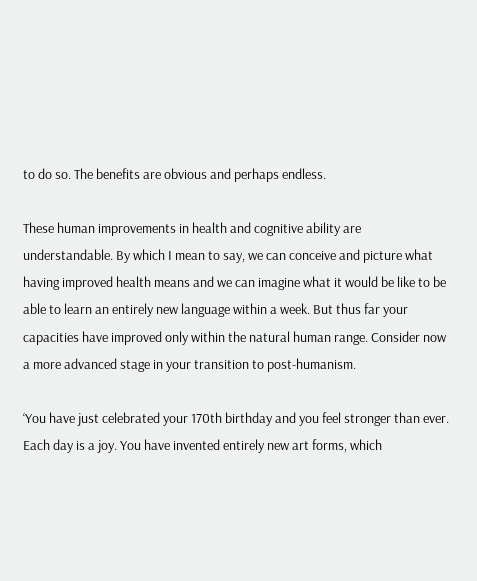to do so. The benefits are obvious and perhaps endless.

These human improvements in health and cognitive ability are understandable. By which I mean to say, we can conceive and picture what having improved health means and we can imagine what it would be like to be able to learn an entirely new language within a week. But thus far your capacities have improved only within the natural human range. Consider now a more advanced stage in your transition to post-humanism.

‘You have just celebrated your 170th birthday and you feel stronger than ever. Each day is a joy. You have invented entirely new art forms, which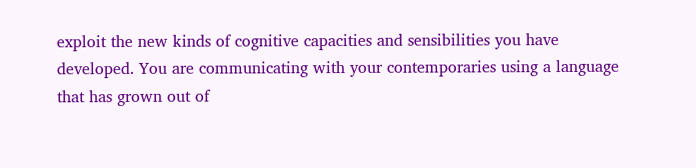exploit the new kinds of cognitive capacities and sensibilities you have developed. You are communicating with your contemporaries using a language that has grown out of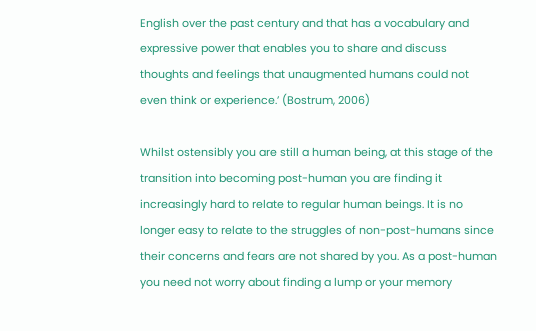English over the past century and that has a vocabulary and expressive power that enables you to share and discuss thoughts and feelings that unaugmented humans could not even think or experience.’ (Bostrum, 2006)

Whilst ostensibly you are still a human being, at this stage of the transition into becoming post-human you are finding it increasingly hard to relate to regular human beings. It is no longer easy to relate to the struggles of non-post-humans since their concerns and fears are not shared by you. As a post-human you need not worry about finding a lump or your memory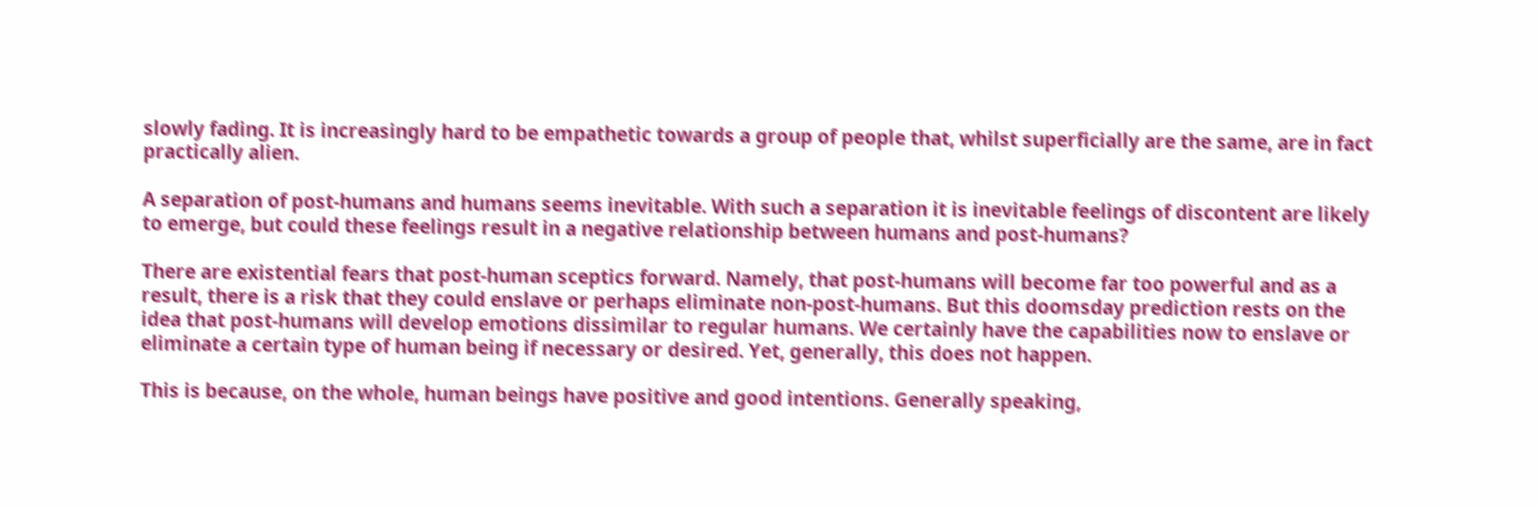slowly fading. It is increasingly hard to be empathetic towards a group of people that, whilst superficially are the same, are in fact practically alien.

A separation of post-humans and humans seems inevitable. With such a separation it is inevitable feelings of discontent are likely to emerge, but could these feelings result in a negative relationship between humans and post-humans?

There are existential fears that post-human sceptics forward. Namely, that post-humans will become far too powerful and as a result, there is a risk that they could enslave or perhaps eliminate non-post-humans. But this doomsday prediction rests on the idea that post-humans will develop emotions dissimilar to regular humans. We certainly have the capabilities now to enslave or eliminate a certain type of human being if necessary or desired. Yet, generally, this does not happen.

This is because, on the whole, human beings have positive and good intentions. Generally speaking,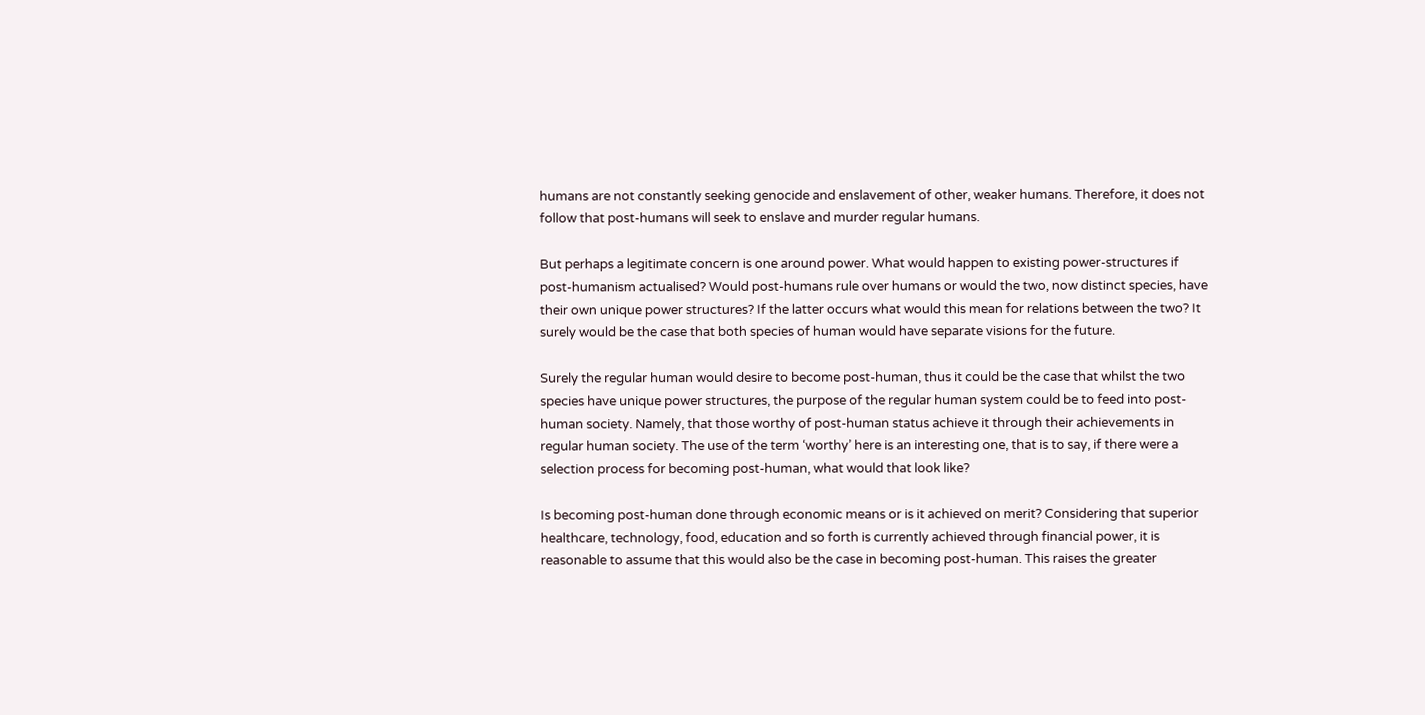humans are not constantly seeking genocide and enslavement of other, weaker humans. Therefore, it does not follow that post-humans will seek to enslave and murder regular humans.

But perhaps a legitimate concern is one around power. What would happen to existing power-structures if post-humanism actualised? Would post-humans rule over humans or would the two, now distinct species, have their own unique power structures? If the latter occurs what would this mean for relations between the two? It surely would be the case that both species of human would have separate visions for the future.

Surely the regular human would desire to become post-human, thus it could be the case that whilst the two species have unique power structures, the purpose of the regular human system could be to feed into post-human society. Namely, that those worthy of post-human status achieve it through their achievements in regular human society. The use of the term ‘worthy’ here is an interesting one, that is to say, if there were a selection process for becoming post-human, what would that look like?

Is becoming post-human done through economic means or is it achieved on merit? Considering that superior healthcare, technology, food, education and so forth is currently achieved through financial power, it is reasonable to assume that this would also be the case in becoming post-human. This raises the greater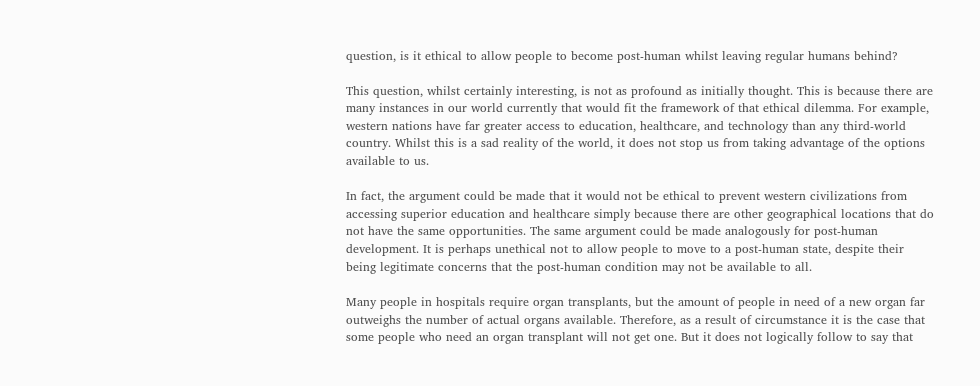question, is it ethical to allow people to become post-human whilst leaving regular humans behind?

This question, whilst certainly interesting, is not as profound as initially thought. This is because there are many instances in our world currently that would fit the framework of that ethical dilemma. For example, western nations have far greater access to education, healthcare, and technology than any third-world country. Whilst this is a sad reality of the world, it does not stop us from taking advantage of the options available to us.

In fact, the argument could be made that it would not be ethical to prevent western civilizations from accessing superior education and healthcare simply because there are other geographical locations that do not have the same opportunities. The same argument could be made analogously for post-human development. It is perhaps unethical not to allow people to move to a post-human state, despite their being legitimate concerns that the post-human condition may not be available to all.

Many people in hospitals require organ transplants, but the amount of people in need of a new organ far outweighs the number of actual organs available. Therefore, as a result of circumstance it is the case that some people who need an organ transplant will not get one. But it does not logically follow to say that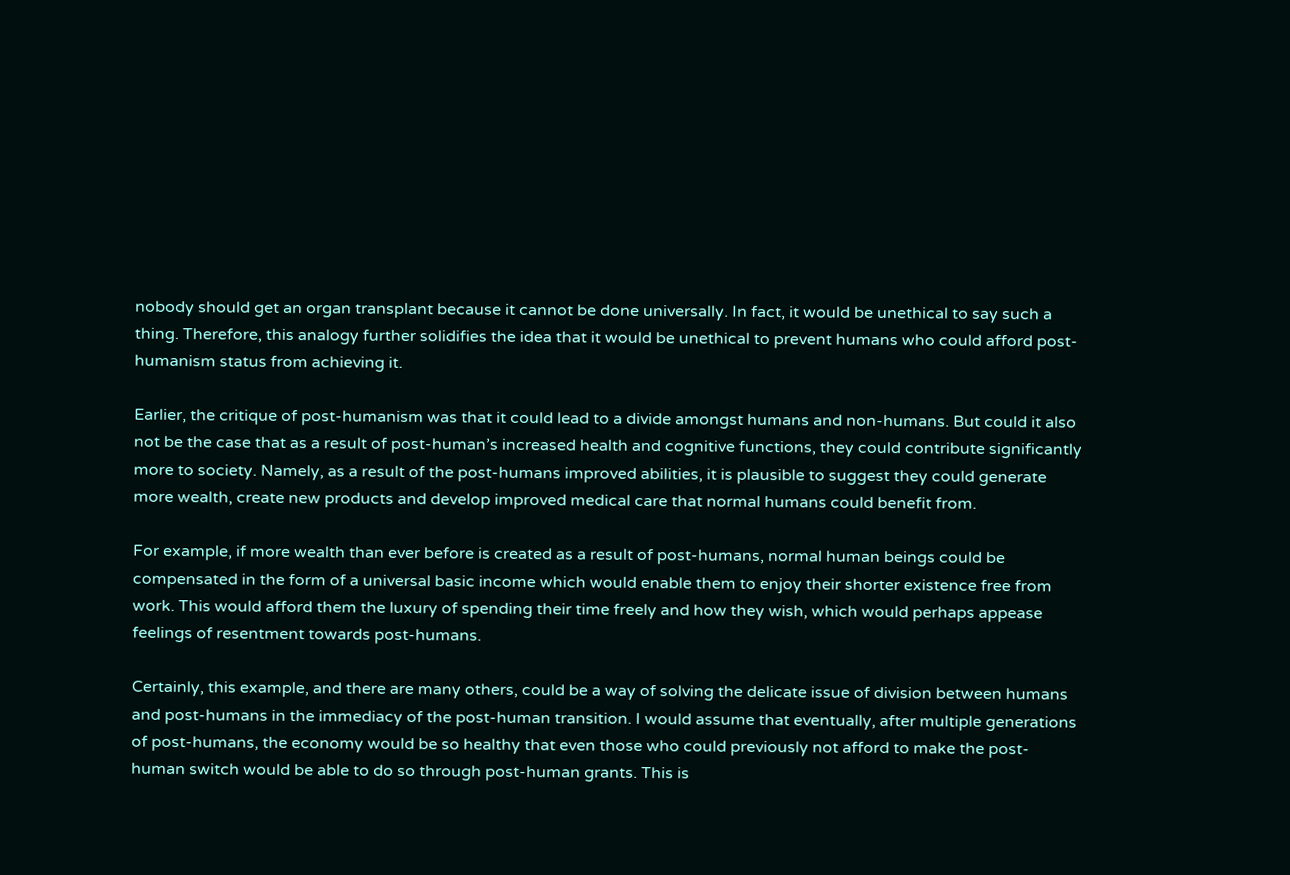nobody should get an organ transplant because it cannot be done universally. In fact, it would be unethical to say such a thing. Therefore, this analogy further solidifies the idea that it would be unethical to prevent humans who could afford post-humanism status from achieving it.

Earlier, the critique of post-humanism was that it could lead to a divide amongst humans and non-humans. But could it also not be the case that as a result of post-human’s increased health and cognitive functions, they could contribute significantly more to society. Namely, as a result of the post-humans improved abilities, it is plausible to suggest they could generate more wealth, create new products and develop improved medical care that normal humans could benefit from.

For example, if more wealth than ever before is created as a result of post-humans, normal human beings could be compensated in the form of a universal basic income which would enable them to enjoy their shorter existence free from work. This would afford them the luxury of spending their time freely and how they wish, which would perhaps appease feelings of resentment towards post-humans.

Certainly, this example, and there are many others, could be a way of solving the delicate issue of division between humans and post-humans in the immediacy of the post-human transition. I would assume that eventually, after multiple generations of post-humans, the economy would be so healthy that even those who could previously not afford to make the post-human switch would be able to do so through post-human grants. This is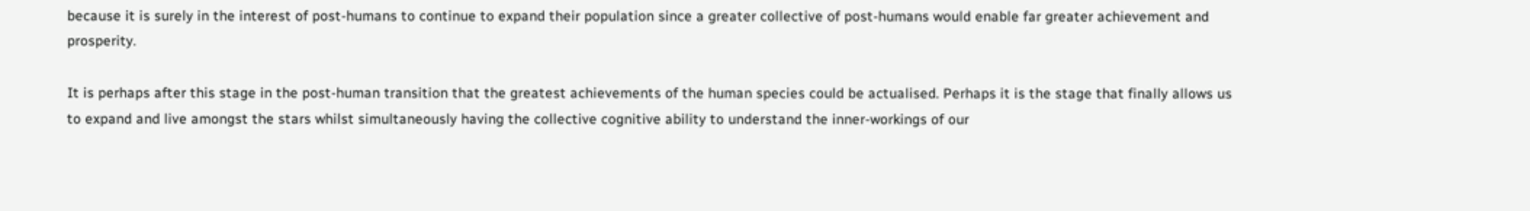because it is surely in the interest of post-humans to continue to expand their population since a greater collective of post-humans would enable far greater achievement and prosperity.

It is perhaps after this stage in the post-human transition that the greatest achievements of the human species could be actualised. Perhaps it is the stage that finally allows us to expand and live amongst the stars whilst simultaneously having the collective cognitive ability to understand the inner-workings of our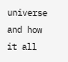universe and how it all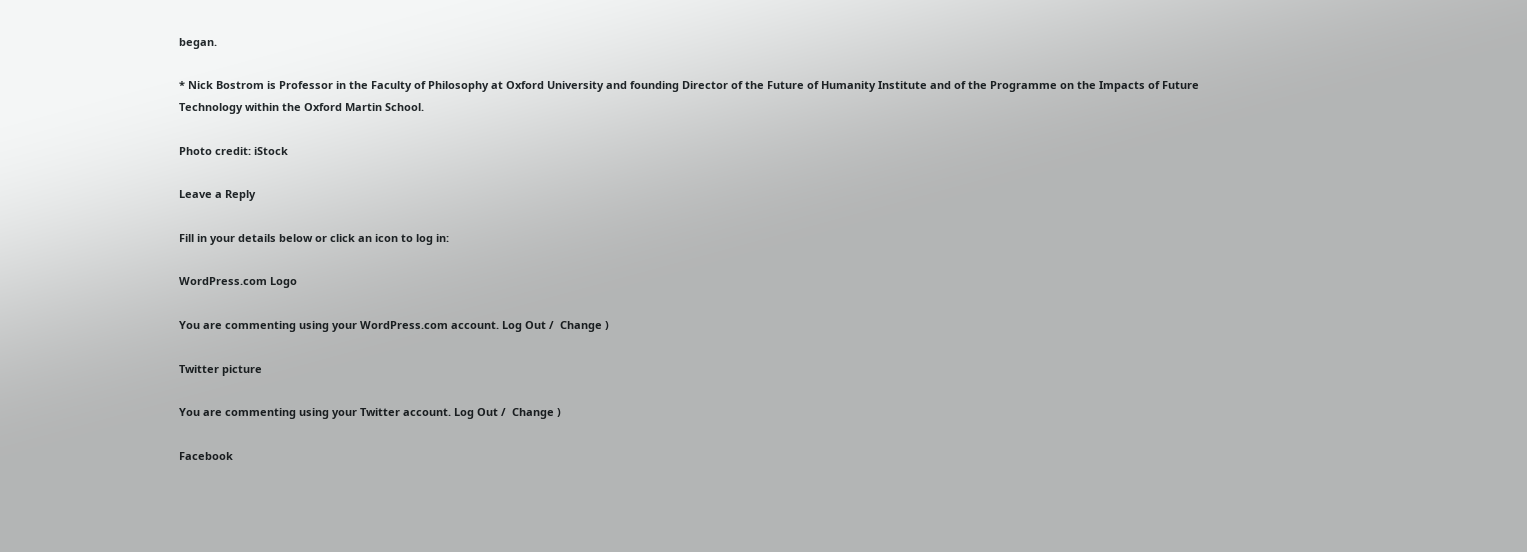began.

* Nick Bostrom is Professor in the Faculty of Philosophy at Oxford University and founding Director of the Future of Humanity Institute and of the Programme on the Impacts of Future Technology within the Oxford Martin School.

Photo credit: iStock

Leave a Reply

Fill in your details below or click an icon to log in:

WordPress.com Logo

You are commenting using your WordPress.com account. Log Out /  Change )

Twitter picture

You are commenting using your Twitter account. Log Out /  Change )

Facebook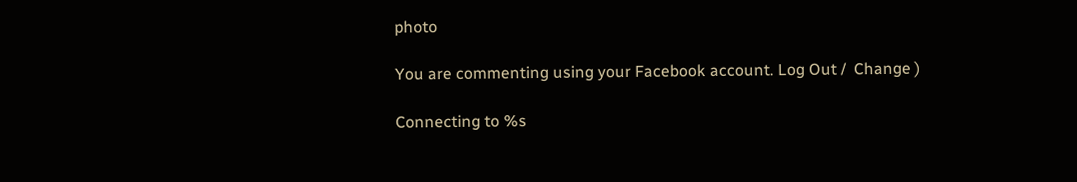photo

You are commenting using your Facebook account. Log Out /  Change )

Connecting to %s